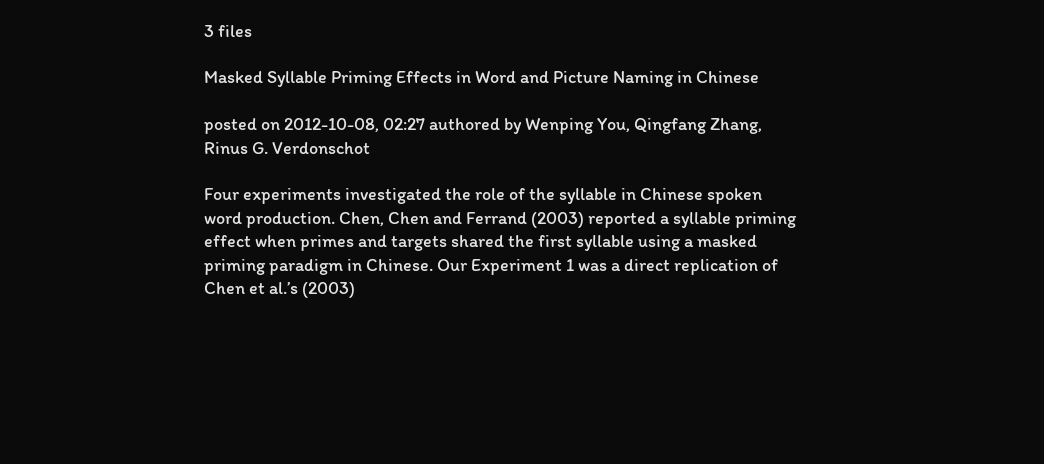3 files

Masked Syllable Priming Effects in Word and Picture Naming in Chinese

posted on 2012-10-08, 02:27 authored by Wenping You, Qingfang Zhang, Rinus G. Verdonschot

Four experiments investigated the role of the syllable in Chinese spoken word production. Chen, Chen and Ferrand (2003) reported a syllable priming effect when primes and targets shared the first syllable using a masked priming paradigm in Chinese. Our Experiment 1 was a direct replication of Chen et al.’s (2003)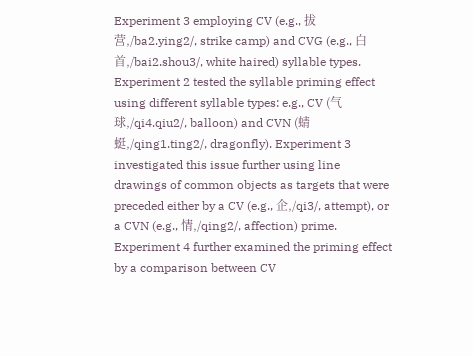Experiment 3 employing CV (e.g., 拔营,/ba2.ying2/, strike camp) and CVG (e.g., 白首,/bai2.shou3/, white haired) syllable types. Experiment 2 tested the syllable priming effect using different syllable types: e.g., CV (气球,/qi4.qiu2/, balloon) and CVN (蜻蜓,/qing1.ting2/, dragonfly). Experiment 3 investigated this issue further using line drawings of common objects as targets that were preceded either by a CV (e.g., 企,/qi3/, attempt), or a CVN (e.g., 情,/qing2/, affection) prime. Experiment 4 further examined the priming effect by a comparison between CV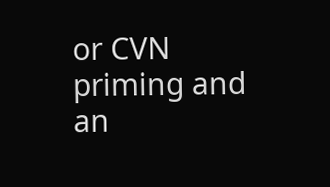or CVN priming and an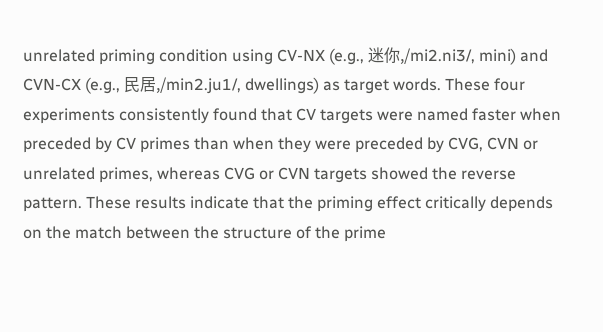unrelated priming condition using CV-NX (e.g., 迷你,/mi2.ni3/, mini) and CVN-CX (e.g., 民居,/min2.ju1/, dwellings) as target words. These four experiments consistently found that CV targets were named faster when preceded by CV primes than when they were preceded by CVG, CVN or unrelated primes, whereas CVG or CVN targets showed the reverse pattern. These results indicate that the priming effect critically depends on the match between the structure of the prime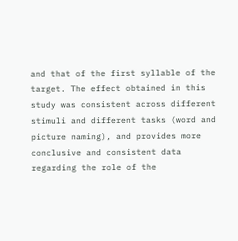and that of the first syllable of the target. The effect obtained in this study was consistent across different stimuli and different tasks (word and picture naming), and provides more conclusive and consistent data regarding the role of the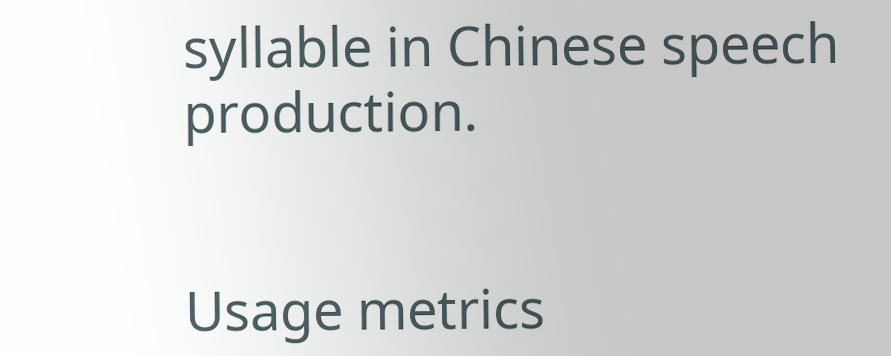syllable in Chinese speech production.


Usage metrics